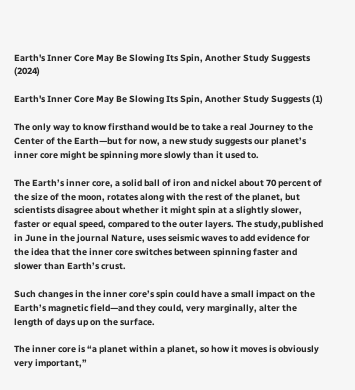Earth's Inner Core May Be Slowing Its Spin, Another Study Suggests (2024)

Earth's Inner Core May Be Slowing Its Spin, Another Study Suggests (1)

The only way to know firsthand would be to take a real Journey to the Center of the Earth—but for now, a new study suggests our planet’s inner core might be spinning more slowly than it used to.

The Earth’s inner core, a solid ball of iron and nickel about 70 percent of the size of the moon, rotates along with the rest of the planet, but scientists disagree about whether it might spin at a slightly slower, faster or equal speed, compared to the outer layers. The study,published in June in the journal Nature, uses seismic waves to add evidence for the idea that the inner core switches between spinning faster and slower than Earth’s crust.

Such changes in the inner core’s spin could have a small impact on the Earth’s magnetic field—and they could, very marginally, alter the length of days up on the surface.

The inner core is “a planet within a planet, so how it moves is obviously very important,”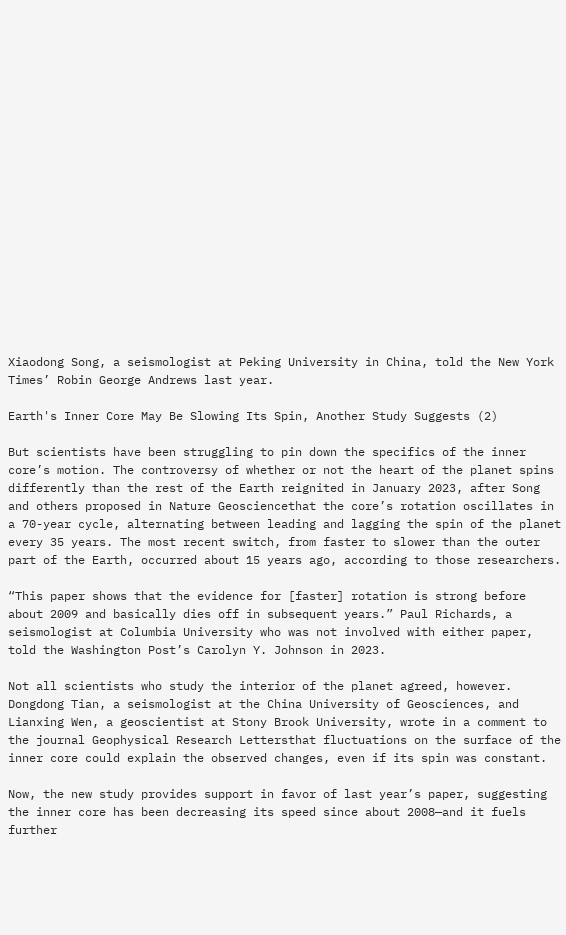Xiaodong Song, a seismologist at Peking University in China, told the New York Times’ Robin George Andrews last year.

Earth's Inner Core May Be Slowing Its Spin, Another Study Suggests (2)

But scientists have been struggling to pin down the specifics of the inner core’s motion. The controversy of whether or not the heart of the planet spins differently than the rest of the Earth reignited in January 2023, after Song and others proposed in Nature Geosciencethat the core’s rotation oscillates in a 70-year cycle, alternating between leading and lagging the spin of the planet every 35 years. The most recent switch, from faster to slower than the outer part of the Earth, occurred about 15 years ago, according to those researchers.

“This paper shows that the evidence for [faster] rotation is strong before about 2009 and basically dies off in subsequent years.” Paul Richards, a seismologist at Columbia University who was not involved with either paper, told the Washington Post’s Carolyn Y. Johnson in 2023.

Not all scientists who study the interior of the planet agreed, however. Dongdong Tian, a seismologist at the China University of Geosciences, and Lianxing Wen, a geoscientist at Stony Brook University, wrote in a comment to the journal Geophysical Research Lettersthat fluctuations on the surface of the inner core could explain the observed changes, even if its spin was constant.

Now, the new study provides support in favor of last year’s paper, suggesting the inner core has been decreasing its speed since about 2008—and it fuels further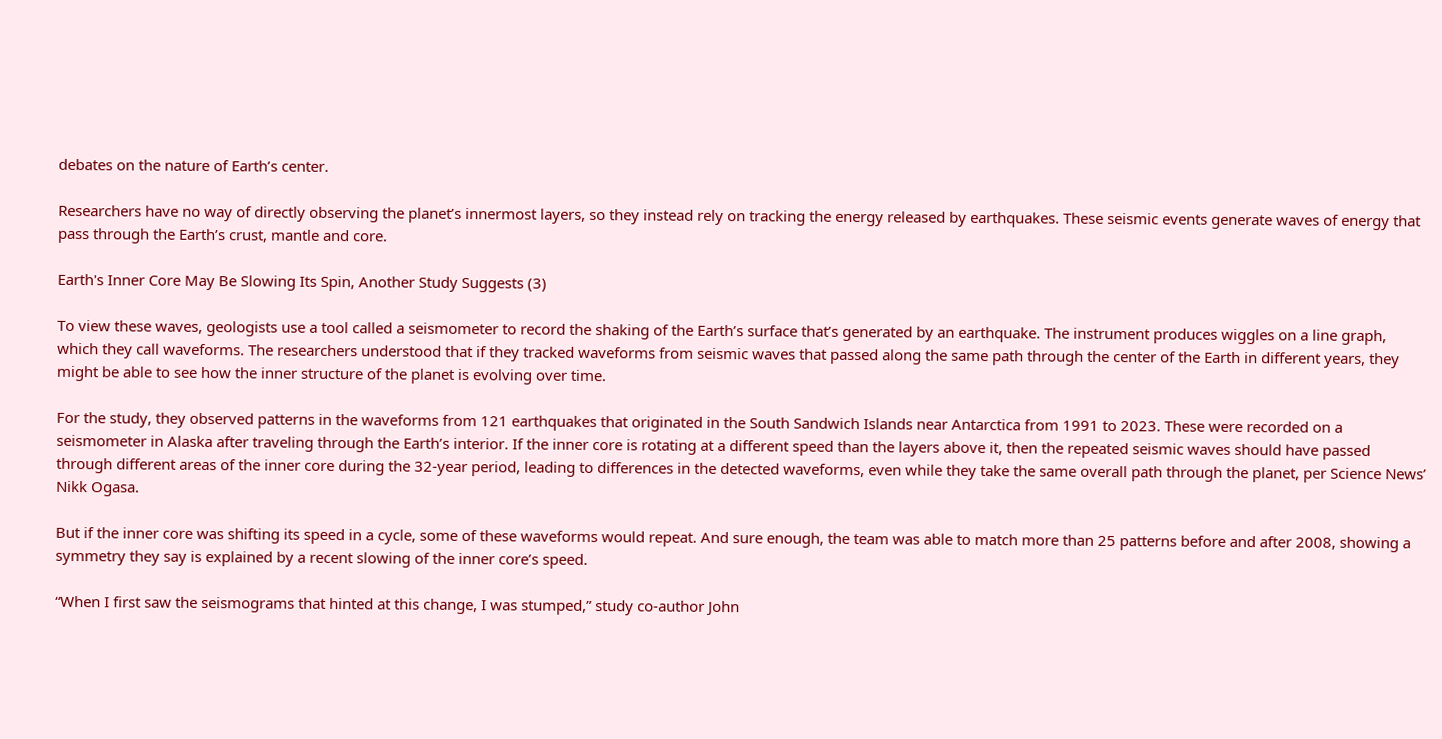debates on the nature of Earth’s center.

Researchers have no way of directly observing the planet’s innermost layers, so they instead rely on tracking the energy released by earthquakes. These seismic events generate waves of energy that pass through the Earth’s crust, mantle and core.

Earth's Inner Core May Be Slowing Its Spin, Another Study Suggests (3)

To view these waves, geologists use a tool called a seismometer to record the shaking of the Earth’s surface that’s generated by an earthquake. The instrument produces wiggles on a line graph, which they call waveforms. The researchers understood that if they tracked waveforms from seismic waves that passed along the same path through the center of the Earth in different years, they might be able to see how the inner structure of the planet is evolving over time.

For the study, they observed patterns in the waveforms from 121 earthquakes that originated in the South Sandwich Islands near Antarctica from 1991 to 2023. These were recorded on a seismometer in Alaska after traveling through the Earth’s interior. If the inner core is rotating at a different speed than the layers above it, then the repeated seismic waves should have passed through different areas of the inner core during the 32-year period, leading to differences in the detected waveforms, even while they take the same overall path through the planet, per Science News’ Nikk Ogasa.

But if the inner core was shifting its speed in a cycle, some of these waveforms would repeat. And sure enough, the team was able to match more than 25 patterns before and after 2008, showing a symmetry they say is explained by a recent slowing of the inner core’s speed.

“When I first saw the seismograms that hinted at this change, I was stumped,” study co-author John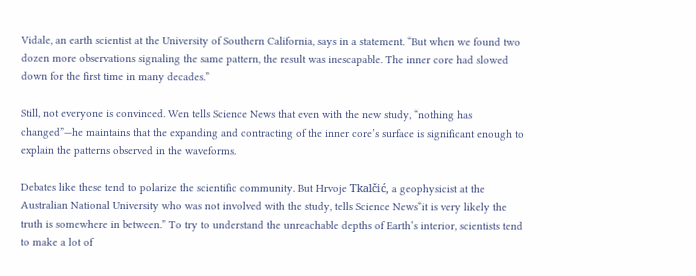Vidale, an earth scientist at the University of Southern California, says in a statement. “But when we found two dozen more observations signaling the same pattern, the result was inescapable. The inner core had slowed down for the first time in many decades.”

Still, not everyone is convinced. Wen tells Science News that even with the new study, “nothing has changed”—he maintains that the expanding and contracting of the inner core’s surface is significant enough to explain the patterns observed in the waveforms.

Debates like these tend to polarize the scientific community. But Hrvoje Tkalčić, a geophysicist at the Australian National University who was not involved with the study, tells Science News“it is very likely the truth is somewhere in between.” To try to understand the unreachable depths of Earth’s interior, scientists tend to make a lot of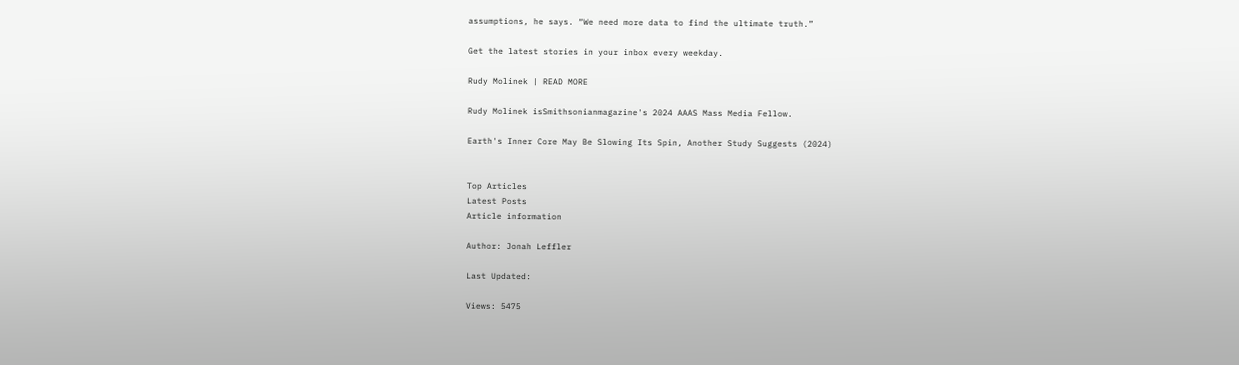assumptions, he says. “We need more data to find the ultimate truth.”

Get the latest stories in your inbox every weekday.

Rudy Molinek | READ MORE

Rudy Molinek isSmithsonianmagazine's 2024 AAAS Mass Media Fellow.

Earth's Inner Core May Be Slowing Its Spin, Another Study Suggests (2024)


Top Articles
Latest Posts
Article information

Author: Jonah Leffler

Last Updated:

Views: 5475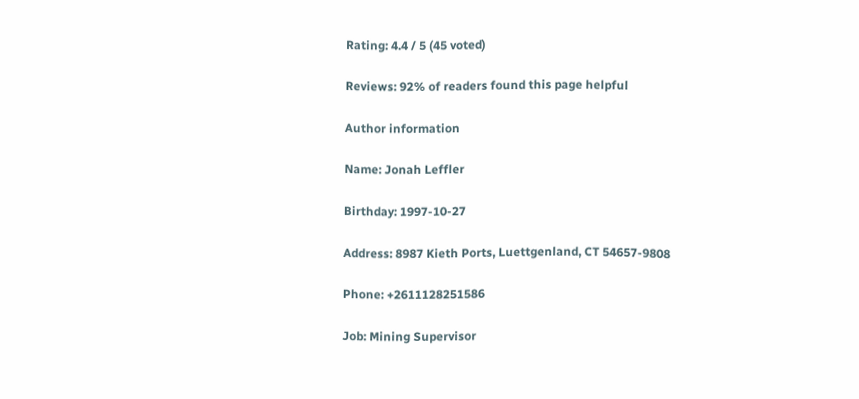Rating: 4.4 / 5 (45 voted)

Reviews: 92% of readers found this page helpful

Author information

Name: Jonah Leffler

Birthday: 1997-10-27

Address: 8987 Kieth Ports, Luettgenland, CT 54657-9808

Phone: +2611128251586

Job: Mining Supervisor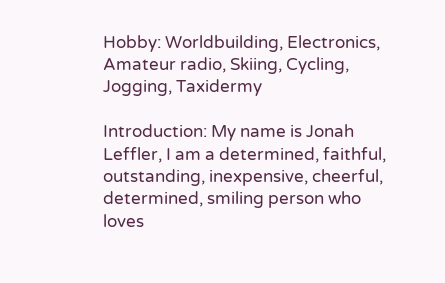Hobby: Worldbuilding, Electronics, Amateur radio, Skiing, Cycling, Jogging, Taxidermy

Introduction: My name is Jonah Leffler, I am a determined, faithful, outstanding, inexpensive, cheerful, determined, smiling person who loves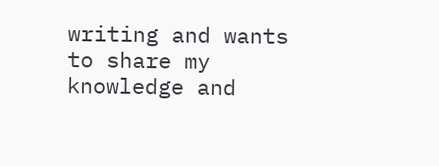writing and wants to share my knowledge and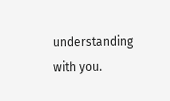understanding with you.